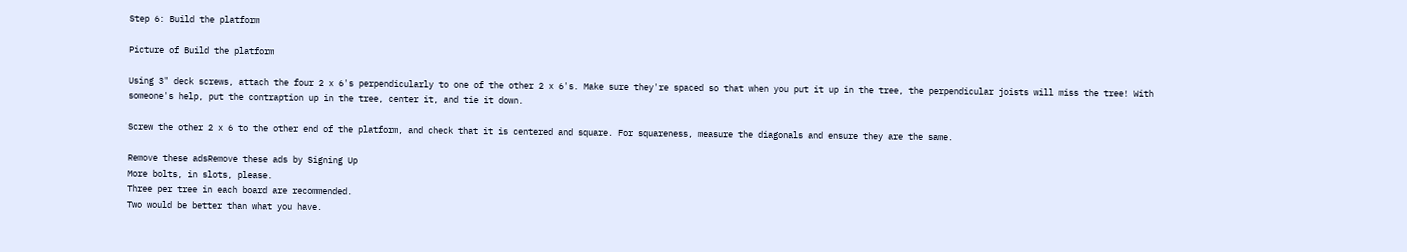Step 6: Build the platform

Picture of Build the platform

Using 3" deck screws, attach the four 2 x 6's perpendicularly to one of the other 2 x 6's. Make sure they're spaced so that when you put it up in the tree, the perpendicular joists will miss the tree! With someone's help, put the contraption up in the tree, center it, and tie it down.

Screw the other 2 x 6 to the other end of the platform, and check that it is centered and square. For squareness, measure the diagonals and ensure they are the same.

Remove these adsRemove these ads by Signing Up
More bolts, in slots, please.
Three per tree in each board are recommended.
Two would be better than what you have.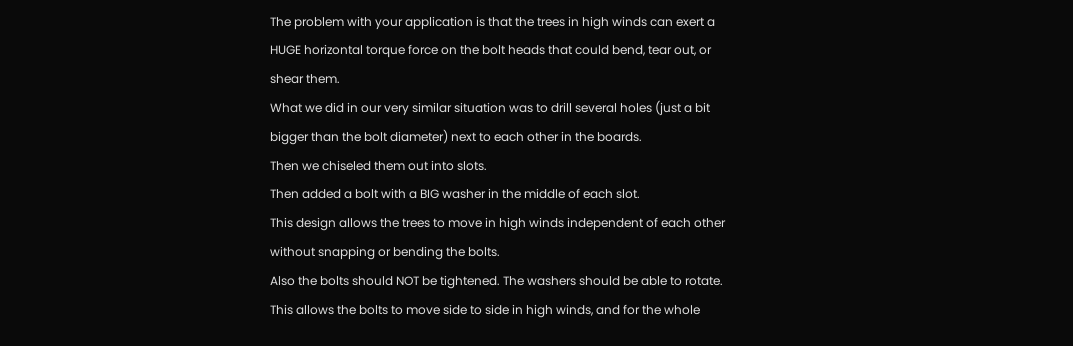The problem with your application is that the trees in high winds can exert a HUGE horizontal torque force on the bolt heads that could bend, tear out, or shear them.
What we did in our very similar situation was to drill several holes (just a bit bigger than the bolt diameter) next to each other in the boards.
Then we chiseled them out into slots.
Then added a bolt with a BIG washer in the middle of each slot.
This design allows the trees to move in high winds independent of each other without snapping or bending the bolts.
Also the bolts should NOT be tightened. The washers should be able to rotate. This allows the bolts to move side to side in high winds, and for the whole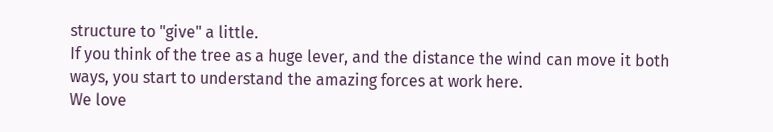structure to "give" a little.
If you think of the tree as a huge lever, and the distance the wind can move it both ways, you start to understand the amazing forces at work here.
We love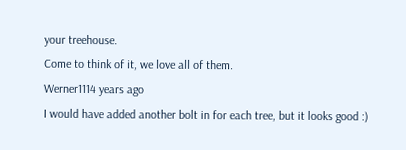your treehouse.
Come to think of it, we love all of them.
Werner1114 years ago
I would have added another bolt in for each tree, but it looks good :)